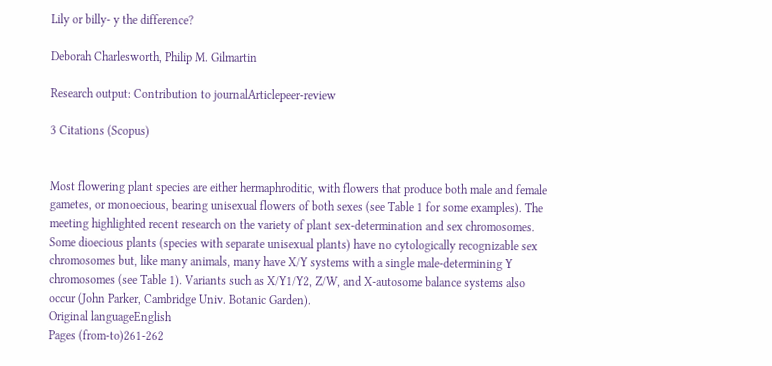Lily or billy- y the difference?

Deborah Charlesworth, Philip M. Gilmartin

Research output: Contribution to journalArticlepeer-review

3 Citations (Scopus)


Most flowering plant species are either hermaphroditic, with flowers that produce both male and female gametes, or monoecious, bearing unisexual flowers of both sexes (see Table 1 for some examples). The meeting highlighted recent research on the variety of plant sex-determination and sex chromosomes. Some dioecious plants (species with separate unisexual plants) have no cytologically recognizable sex chromosomes but, like many animals, many have X/Y systems with a single male-determining Y chromosomes (see Table 1). Variants such as X/Y1/Y2, Z/W, and X-autosome balance systems also occur (John Parker, Cambridge Univ. Botanic Garden).
Original languageEnglish
Pages (from-to)261-262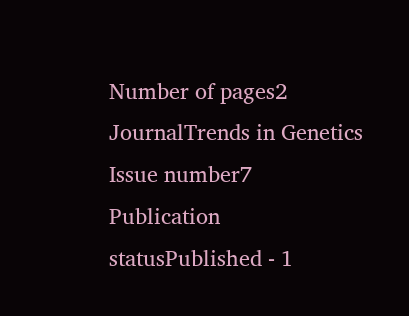Number of pages2
JournalTrends in Genetics
Issue number7
Publication statusPublished - 1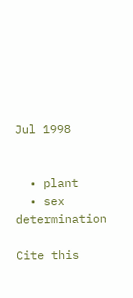Jul 1998


  • plant
  • sex determination

Cite this